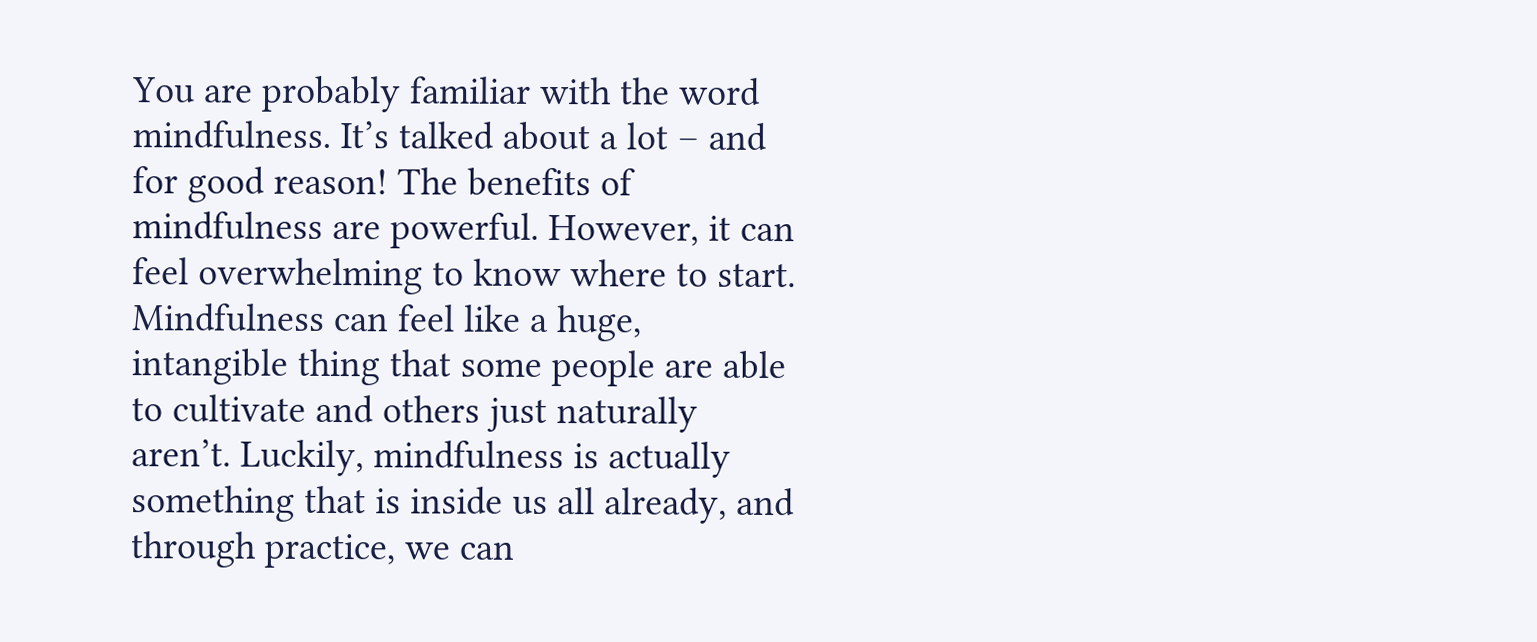You are probably familiar with the word mindfulness. It’s talked about a lot – and for good reason! The benefits of mindfulness are powerful. However, it can feel overwhelming to know where to start. Mindfulness can feel like a huge, intangible thing that some people are able to cultivate and others just naturally aren’t. Luckily, mindfulness is actually something that is inside us all already, and through practice, we can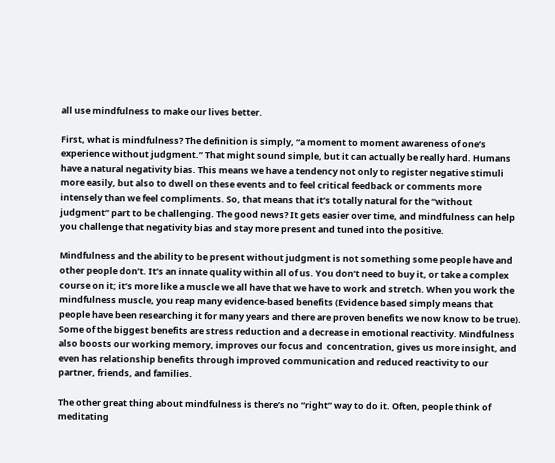all use mindfulness to make our lives better.

First, what is mindfulness? The definition is simply, “a moment to moment awareness of one’s experience without judgment.” That might sound simple, but it can actually be really hard. Humans have a natural negativity bias. This means we have a tendency not only to register negative stimuli more easily, but also to dwell on these events and to feel critical feedback or comments more intensely than we feel compliments. So, that means that it’s totally natural for the “without judgment” part to be challenging. The good news? It gets easier over time, and mindfulness can help you challenge that negativity bias and stay more present and tuned into the positive.

Mindfulness and the ability to be present without judgment is not something some people have and other people don’t. It’s an innate quality within all of us. You don’t need to buy it, or take a complex course on it; it’s more like a muscle we all have that we have to work and stretch. When you work the mindfulness muscle, you reap many evidence-based benefits (Evidence based simply means that people have been researching it for many years and there are proven benefits we now know to be true). Some of the biggest benefits are stress reduction and a decrease in emotional reactivity. Mindfulness also boosts our working memory, improves our focus and  concentration, gives us more insight, and even has relationship benefits through improved communication and reduced reactivity to our partner, friends, and families.

The other great thing about mindfulness is there’s no “right” way to do it. Often, people think of meditating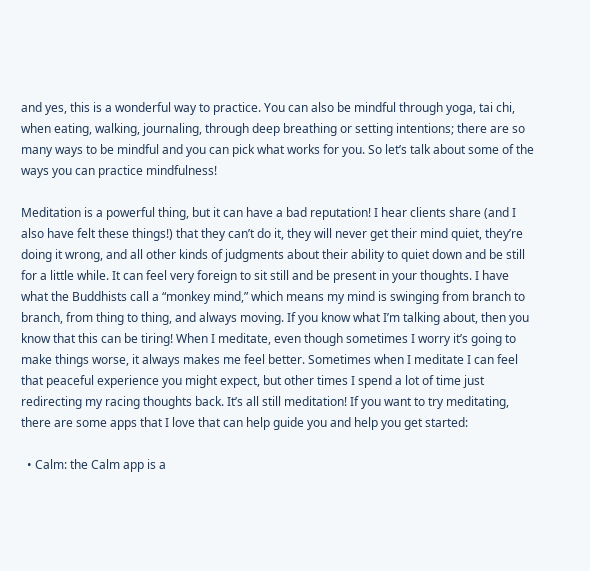and yes, this is a wonderful way to practice. You can also be mindful through yoga, tai chi, when eating, walking, journaling, through deep breathing or setting intentions; there are so many ways to be mindful and you can pick what works for you. So let’s talk about some of the ways you can practice mindfulness!

Meditation is a powerful thing, but it can have a bad reputation! I hear clients share (and I also have felt these things!) that they can’t do it, they will never get their mind quiet, they’re doing it wrong, and all other kinds of judgments about their ability to quiet down and be still for a little while. It can feel very foreign to sit still and be present in your thoughts. I have what the Buddhists call a “monkey mind,” which means my mind is swinging from branch to branch, from thing to thing, and always moving. If you know what I’m talking about, then you know that this can be tiring! When I meditate, even though sometimes I worry it’s going to make things worse, it always makes me feel better. Sometimes when I meditate I can feel that peaceful experience you might expect, but other times I spend a lot of time just redirecting my racing thoughts back. It’s all still meditation! If you want to try meditating, there are some apps that I love that can help guide you and help you get started:

  • Calm: the Calm app is a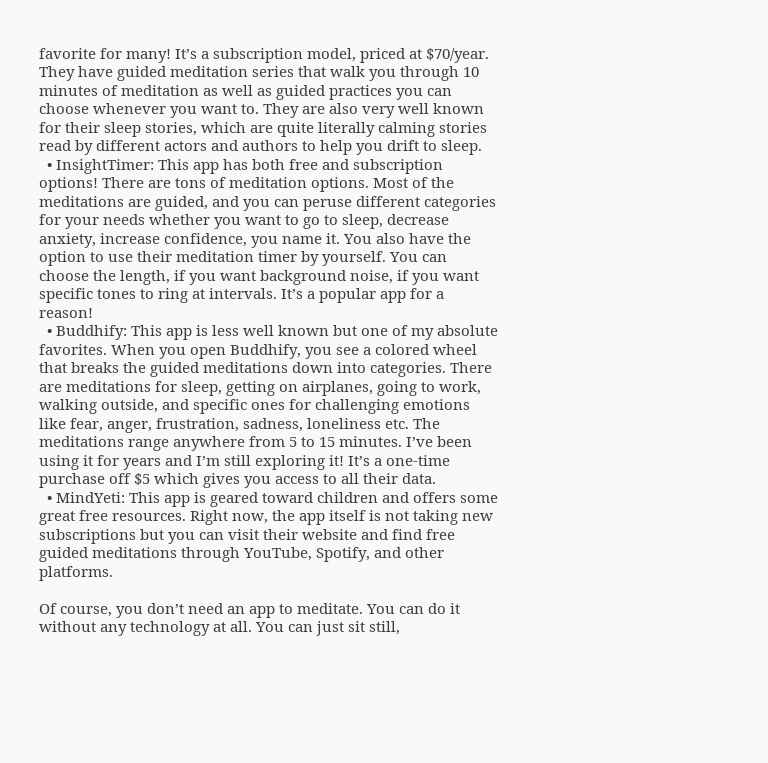favorite for many! It’s a subscription model, priced at $70/year. They have guided meditation series that walk you through 10 minutes of meditation as well as guided practices you can choose whenever you want to. They are also very well known for their sleep stories, which are quite literally calming stories read by different actors and authors to help you drift to sleep.
  • InsightTimer: This app has both free and subscription options! There are tons of meditation options. Most of the meditations are guided, and you can peruse different categories for your needs whether you want to go to sleep, decrease anxiety, increase confidence, you name it. You also have the option to use their meditation timer by yourself. You can choose the length, if you want background noise, if you want specific tones to ring at intervals. It’s a popular app for a reason!
  • Buddhify: This app is less well known but one of my absolute favorites. When you open Buddhify, you see a colored wheel that breaks the guided meditations down into categories. There are meditations for sleep, getting on airplanes, going to work, walking outside, and specific ones for challenging emotions like fear, anger, frustration, sadness, loneliness etc. The meditations range anywhere from 5 to 15 minutes. I’ve been using it for years and I’m still exploring it! It’s a one-time purchase off $5 which gives you access to all their data.
  • MindYeti: This app is geared toward children and offers some great free resources. Right now, the app itself is not taking new subscriptions but you can visit their website and find free guided meditations through YouTube, Spotify, and other platforms.

Of course, you don’t need an app to meditate. You can do it without any technology at all. You can just sit still,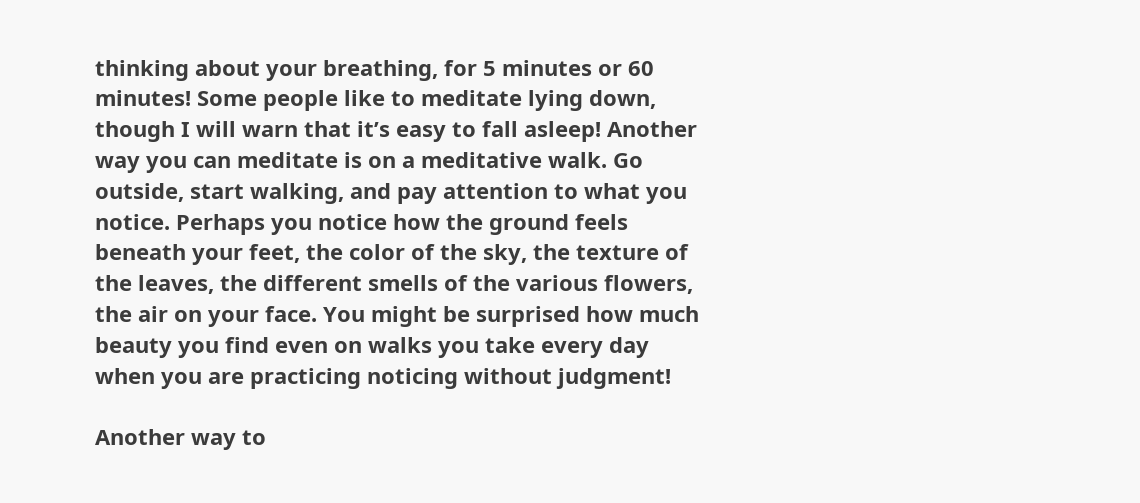thinking about your breathing, for 5 minutes or 60 minutes! Some people like to meditate lying down, though I will warn that it’s easy to fall asleep! Another way you can meditate is on a meditative walk. Go outside, start walking, and pay attention to what you notice. Perhaps you notice how the ground feels beneath your feet, the color of the sky, the texture of the leaves, the different smells of the various flowers, the air on your face. You might be surprised how much beauty you find even on walks you take every day when you are practicing noticing without judgment!

Another way to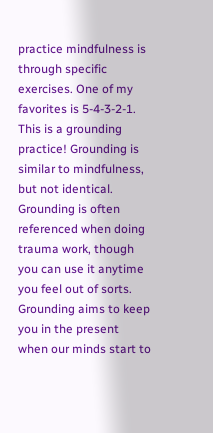practice mindfulness is through specific exercises. One of my favorites is 5-4-3-2-1. This is a grounding practice! Grounding is similar to mindfulness, but not identical. Grounding is often referenced when doing trauma work, though you can use it anytime you feel out of sorts. Grounding aims to keep you in the present when our minds start to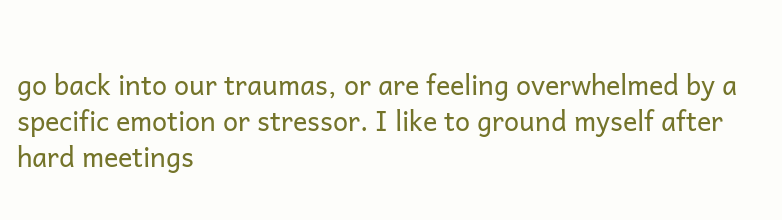go back into our traumas, or are feeling overwhelmed by a specific emotion or stressor. I like to ground myself after hard meetings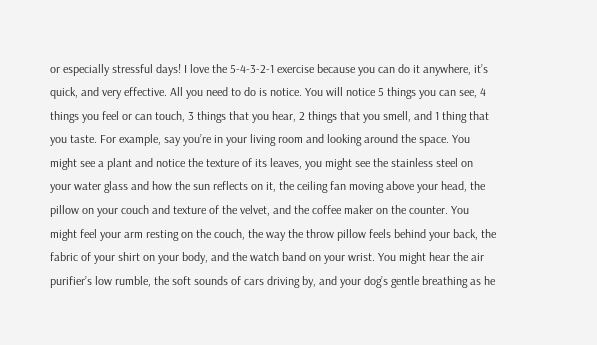or especially stressful days! I love the 5-4-3-2-1 exercise because you can do it anywhere, it’s quick, and very effective. All you need to do is notice. You will notice 5 things you can see, 4 things you feel or can touch, 3 things that you hear, 2 things that you smell, and 1 thing that you taste. For example, say you’re in your living room and looking around the space. You might see a plant and notice the texture of its leaves, you might see the stainless steel on your water glass and how the sun reflects on it, the ceiling fan moving above your head, the pillow on your couch and texture of the velvet, and the coffee maker on the counter. You might feel your arm resting on the couch, the way the throw pillow feels behind your back, the fabric of your shirt on your body, and the watch band on your wrist. You might hear the air purifier’s low rumble, the soft sounds of cars driving by, and your dog’s gentle breathing as he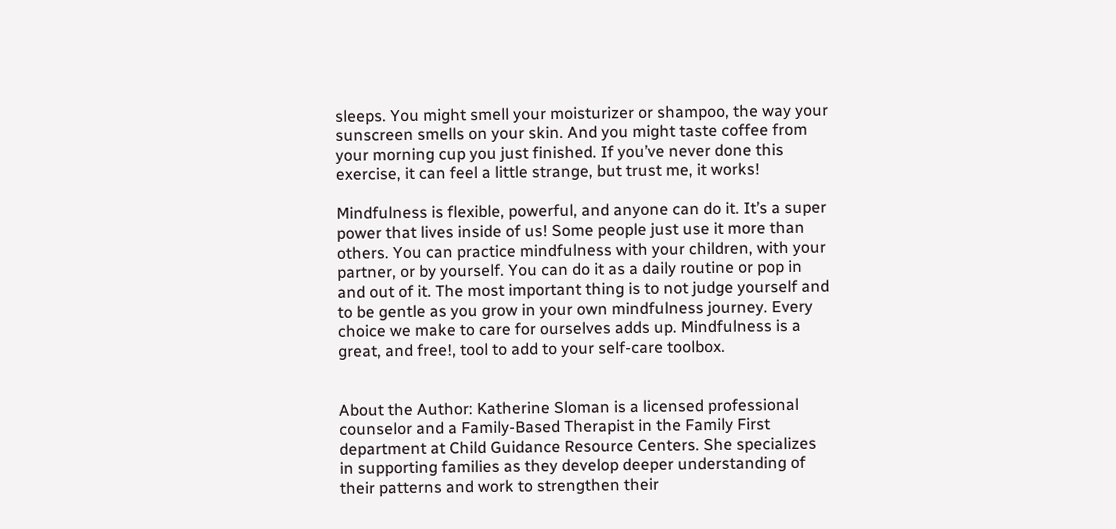sleeps. You might smell your moisturizer or shampoo, the way your sunscreen smells on your skin. And you might taste coffee from your morning cup you just finished. If you’ve never done this exercise, it can feel a little strange, but trust me, it works!

Mindfulness is flexible, powerful, and anyone can do it. It’s a super power that lives inside of us! Some people just use it more than others. You can practice mindfulness with your children, with your partner, or by yourself. You can do it as a daily routine or pop in and out of it. The most important thing is to not judge yourself and to be gentle as you grow in your own mindfulness journey. Every choice we make to care for ourselves adds up. Mindfulness is a great, and free!, tool to add to your self-care toolbox.


About the Author: Katherine Sloman is a licensed professional counselor and a Family-Based Therapist in the Family First department at Child Guidance Resource Centers. She specializes in supporting families as they develop deeper understanding of their patterns and work to strengthen their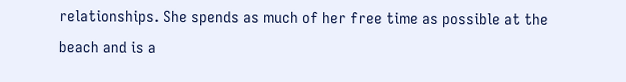relationships. She spends as much of her free time as possible at the beach and is a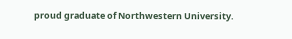proud graduate of Northwestern University.